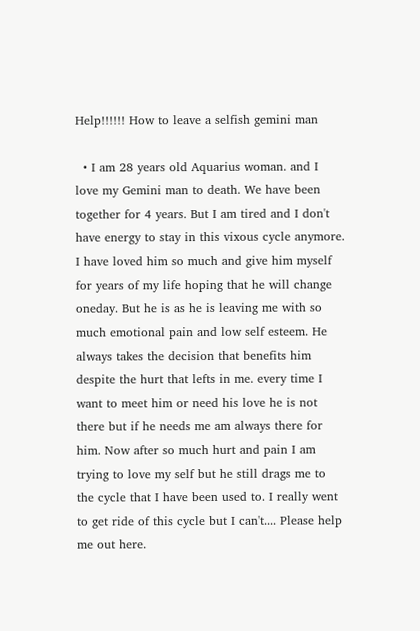Help!!!!!! How to leave a selfish gemini man

  • I am 28 years old Aquarius woman. and I love my Gemini man to death. We have been together for 4 years. But I am tired and I don't have energy to stay in this vixous cycle anymore. I have loved him so much and give him myself for years of my life hoping that he will change oneday. But he is as he is leaving me with so much emotional pain and low self esteem. He always takes the decision that benefits him despite the hurt that lefts in me. every time I want to meet him or need his love he is not there but if he needs me am always there for him. Now after so much hurt and pain I am trying to love my self but he still drags me to the cycle that I have been used to. I really went to get ride of this cycle but I can't.... Please help me out here.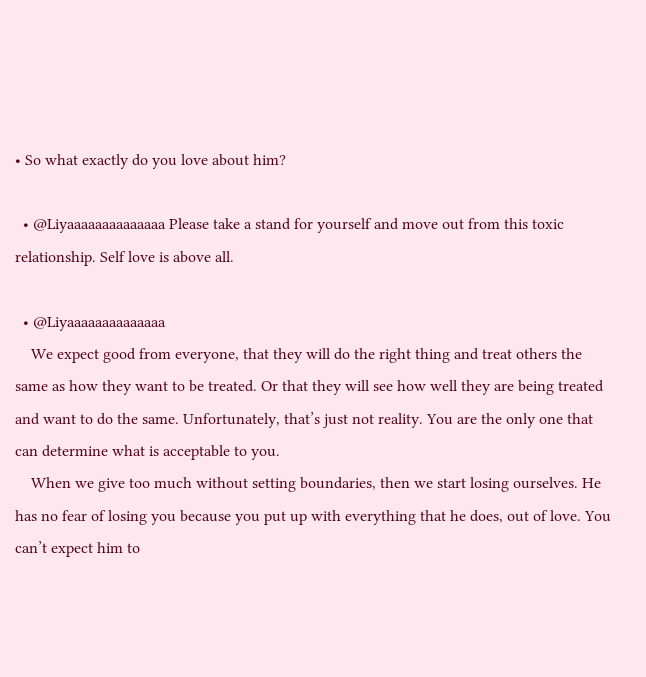• So what exactly do you love about him?

  • @Liyaaaaaaaaaaaaaa Please take a stand for yourself and move out from this toxic relationship. Self love is above all.

  • @Liyaaaaaaaaaaaaaa
    We expect good from everyone, that they will do the right thing and treat others the same as how they want to be treated. Or that they will see how well they are being treated and want to do the same. Unfortunately, that’s just not reality. You are the only one that can determine what is acceptable to you.
    When we give too much without setting boundaries, then we start losing ourselves. He has no fear of losing you because you put up with everything that he does, out of love. You can’t expect him to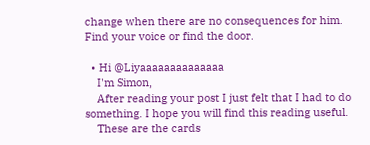change when there are no consequences for him. Find your voice or find the door.

  • Hi @Liyaaaaaaaaaaaaaa
    I'm Simon,
    After reading your post I just felt that I had to do something. I hope you will find this reading useful.
    These are the cards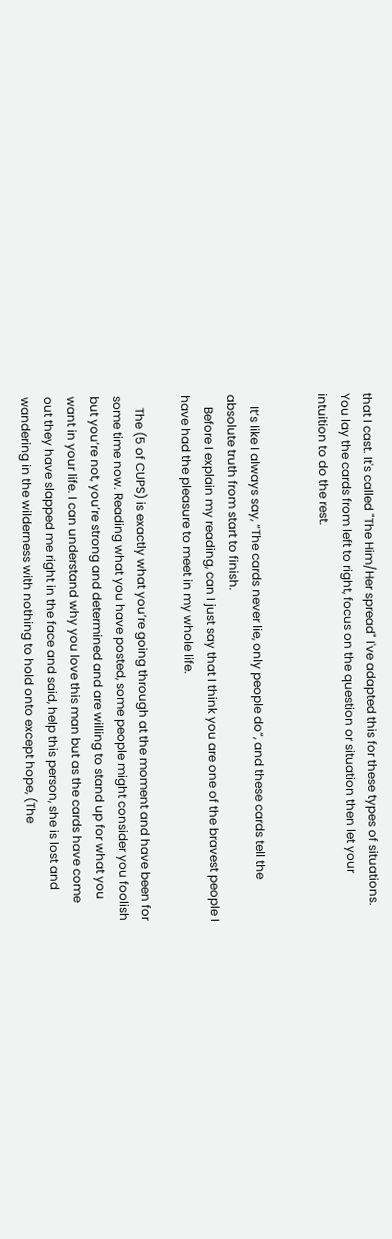that I cast. It's called "The Him/Her spread" I've adapted this for these types of situations. You lay the cards from left to right, focus on the question or situation then let your intuition to do the rest.


    It’s like I always say, “The cards never lie, only people do”, and these cards tell the absolute truth from start to finish.
    Before I explain my reading, can I just say that I think you are one of the bravest people I have had the pleasure to meet in my whole life.

    The (5 of CUPS) is exactly what you’re going through at the moment and have been for some time now. Reading what you have posted, some people might consider you foolish but you’re not, you’re strong and determined and are willing to stand up for what you want in your life. I can understand why you love this man but as the cards have come out they have slapped me right in the face and said, help this person, she is lost and wandering in the wilderness with nothing to hold onto except hope, (The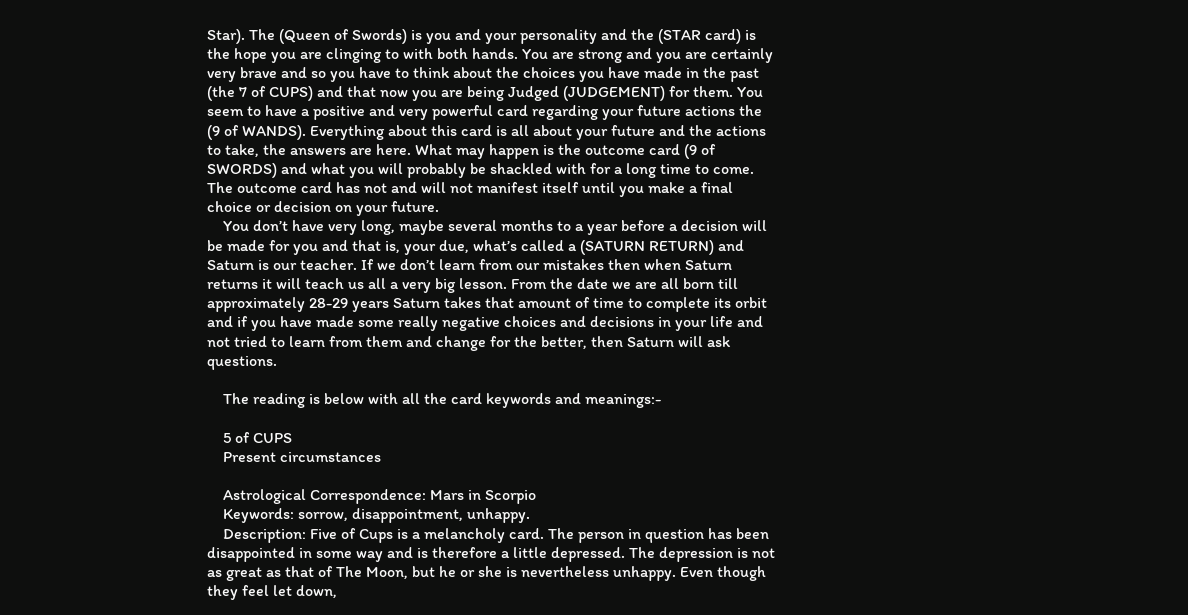Star). The (Queen of Swords) is you and your personality and the (STAR card) is the hope you are clinging to with both hands. You are strong and you are certainly very brave and so you have to think about the choices you have made in the past (the 7 of CUPS) and that now you are being Judged (JUDGEMENT) for them. You seem to have a positive and very powerful card regarding your future actions the (9 of WANDS). Everything about this card is all about your future and the actions to take, the answers are here. What may happen is the outcome card (9 of SWORDS) and what you will probably be shackled with for a long time to come. The outcome card has not and will not manifest itself until you make a final choice or decision on your future.
    You don’t have very long, maybe several months to a year before a decision will be made for you and that is, your due, what’s called a (SATURN RETURN) and Saturn is our teacher. If we don’t learn from our mistakes then when Saturn returns it will teach us all a very big lesson. From the date we are all born till approximately 28-29 years Saturn takes that amount of time to complete its orbit and if you have made some really negative choices and decisions in your life and not tried to learn from them and change for the better, then Saturn will ask questions.

    The reading is below with all the card keywords and meanings:-

    5 of CUPS
    Present circumstances

    Astrological Correspondence: Mars in Scorpio
    Keywords: sorrow, disappointment, unhappy.
    Description: Five of Cups is a melancholy card. The person in question has been disappointed in some way and is therefore a little depressed. The depression is not as great as that of The Moon, but he or she is nevertheless unhappy. Even though they feel let down,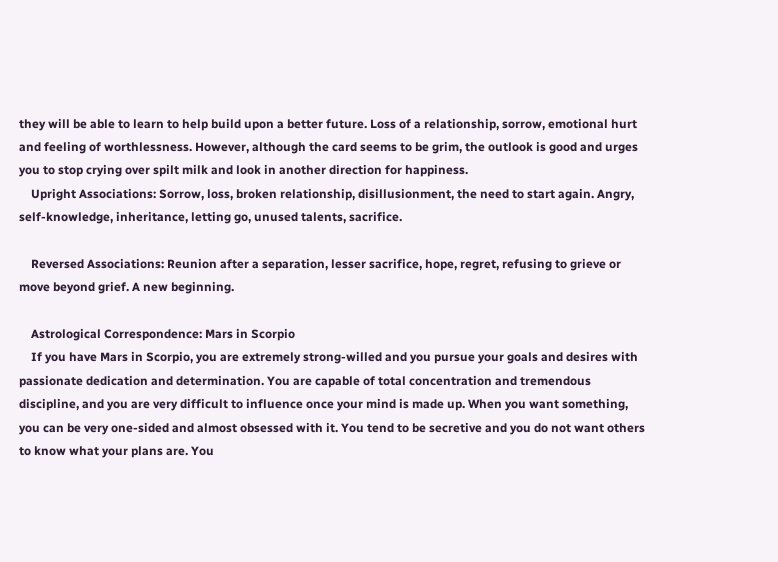they will be able to learn to help build upon a better future. Loss of a relationship, sorrow, emotional hurt and feeling of worthlessness. However, although the card seems to be grim, the outlook is good and urges you to stop crying over spilt milk and look in another direction for happiness.
    Upright Associations: Sorrow, loss, broken relationship, disillusionment, the need to start again. Angry, self-knowledge, inheritance, letting go, unused talents, sacrifice.

    Reversed Associations: Reunion after a separation, lesser sacrifice, hope, regret, refusing to grieve or move beyond grief. A new beginning.

    Astrological Correspondence: Mars in Scorpio
    If you have Mars in Scorpio, you are extremely strong-willed and you pursue your goals and desires with passionate dedication and determination. You are capable of total concentration and tremendous discipline, and you are very difficult to influence once your mind is made up. When you want something, you can be very one-sided and almost obsessed with it. You tend to be secretive and you do not want others to know what your plans are. You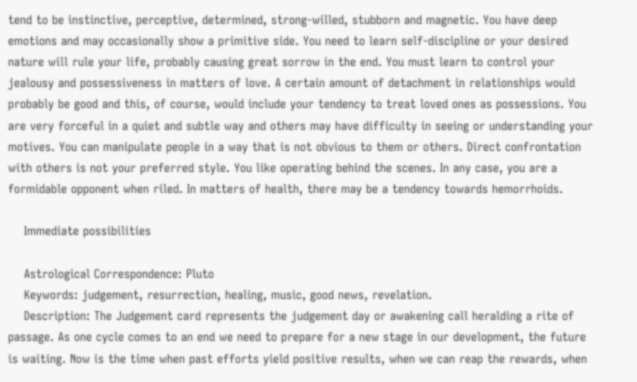tend to be instinctive, perceptive, determined, strong-willed, stubborn and magnetic. You have deep emotions and may occasionally show a primitive side. You need to learn self-discipline or your desired nature will rule your life, probably causing great sorrow in the end. You must learn to control your jealousy and possessiveness in matters of love. A certain amount of detachment in relationships would probably be good and this, of course, would include your tendency to treat loved ones as possessions. You are very forceful in a quiet and subtle way and others may have difficulty in seeing or understanding your motives. You can manipulate people in a way that is not obvious to them or others. Direct confrontation with others is not your preferred style. You like operating behind the scenes. In any case, you are a formidable opponent when riled. In matters of health, there may be a tendency towards hemorrhoids.

    Immediate possibilities

    Astrological Correspondence: Pluto
    Keywords: judgement, resurrection, healing, music, good news, revelation.
    Description: The Judgement card represents the judgement day or awakening call heralding a rite of passage. As one cycle comes to an end we need to prepare for a new stage in our development, the future is waiting. Now is the time when past efforts yield positive results, when we can reap the rewards, when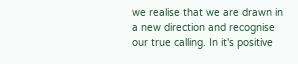we realise that we are drawn in a new direction and recognise our true calling. In it's positive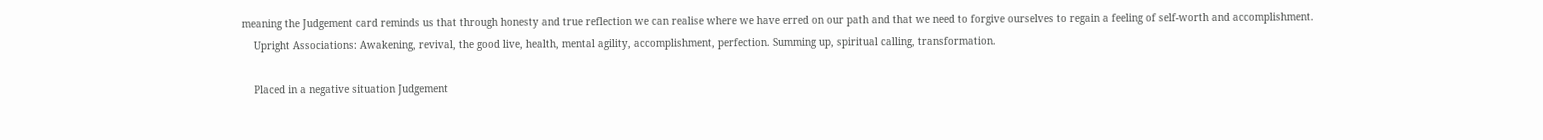meaning the Judgement card reminds us that through honesty and true reflection we can realise where we have erred on our path and that we need to forgive ourselves to regain a feeling of self-worth and accomplishment.
    Upright Associations: Awakening, revival, the good live, health, mental agility, accomplishment, perfection. Summing up, spiritual calling, transformation.

    Placed in a negative situation Judgement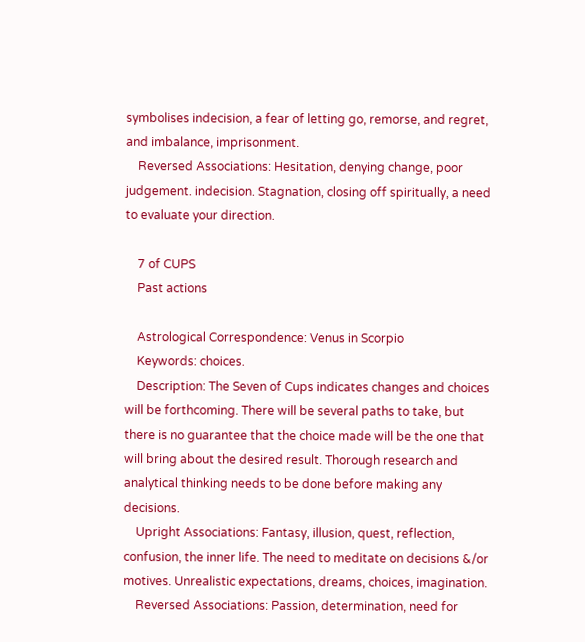symbolises indecision, a fear of letting go, remorse, and regret, and imbalance, imprisonment.
    Reversed Associations: Hesitation, denying change, poor judgement. indecision. Stagnation, closing off spiritually, a need to evaluate your direction.

    7 of CUPS
    Past actions

    Astrological Correspondence: Venus in Scorpio
    Keywords: choices.
    Description: The Seven of Cups indicates changes and choices will be forthcoming. There will be several paths to take, but there is no guarantee that the choice made will be the one that will bring about the desired result. Thorough research and analytical thinking needs to be done before making any decisions.
    Upright Associations: Fantasy, illusion, quest, reflection, confusion, the inner life. The need to meditate on decisions &/or motives. Unrealistic expectations, dreams, choices, imagination.
    Reversed Associations: Passion, determination, need for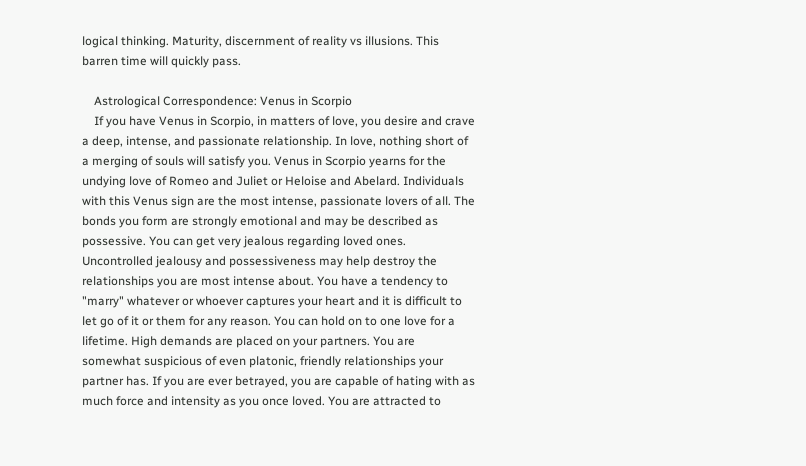logical thinking. Maturity, discernment of reality vs illusions. This barren time will quickly pass.

    Astrological Correspondence: Venus in Scorpio
    If you have Venus in Scorpio, in matters of love, you desire and crave a deep, intense, and passionate relationship. In love, nothing short of a merging of souls will satisfy you. Venus in Scorpio yearns for the undying love of Romeo and Juliet or Heloise and Abelard. Individuals with this Venus sign are the most intense, passionate lovers of all. The bonds you form are strongly emotional and may be described as possessive. You can get very jealous regarding loved ones. Uncontrolled jealousy and possessiveness may help destroy the relationships you are most intense about. You have a tendency to "marry" whatever or whoever captures your heart and it is difficult to let go of it or them for any reason. You can hold on to one love for a lifetime. High demands are placed on your partners. You are somewhat suspicious of even platonic, friendly relationships your partner has. If you are ever betrayed, you are capable of hating with as much force and intensity as you once loved. You are attracted to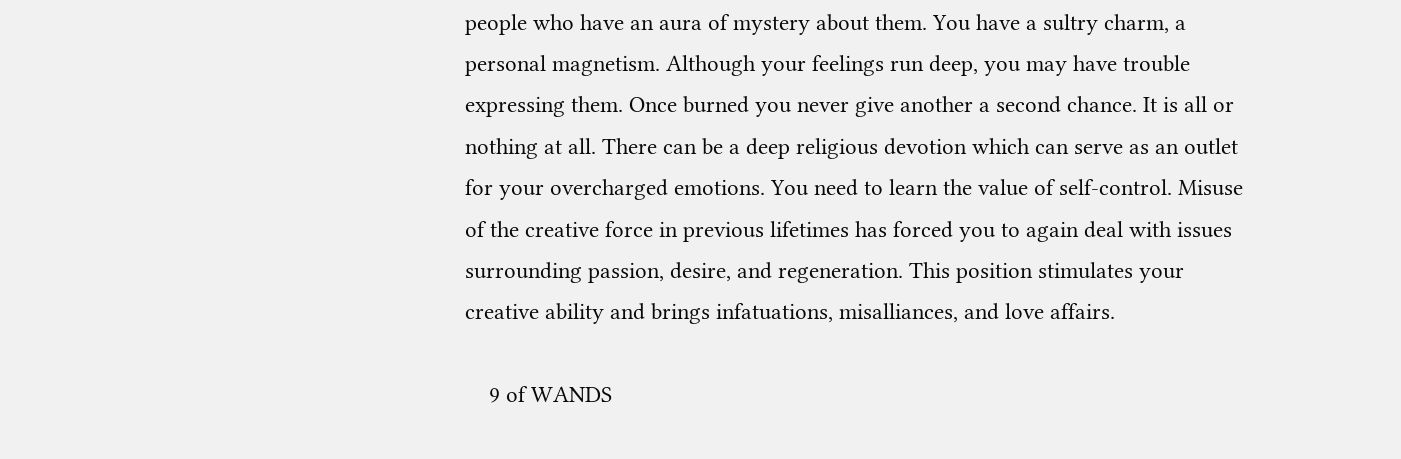people who have an aura of mystery about them. You have a sultry charm, a personal magnetism. Although your feelings run deep, you may have trouble expressing them. Once burned you never give another a second chance. It is all or nothing at all. There can be a deep religious devotion which can serve as an outlet for your overcharged emotions. You need to learn the value of self-control. Misuse of the creative force in previous lifetimes has forced you to again deal with issues surrounding passion, desire, and regeneration. This position stimulates your creative ability and brings infatuations, misalliances, and love affairs.

    9 of WANDS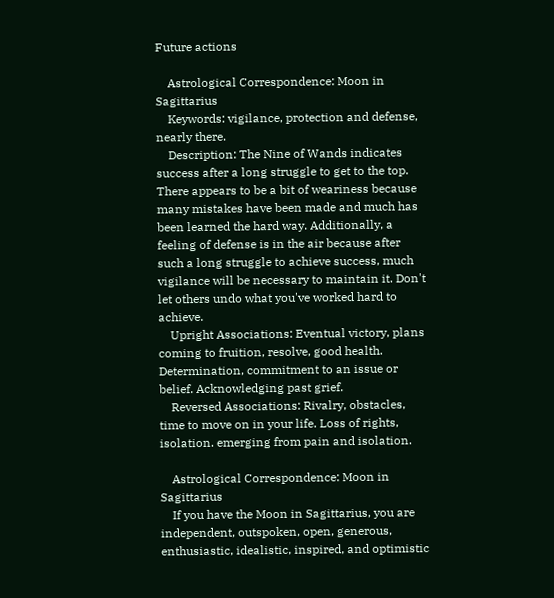Future actions

    Astrological Correspondence: Moon in Sagittarius
    Keywords: vigilance, protection and defense, nearly there.
    Description: The Nine of Wands indicates success after a long struggle to get to the top. There appears to be a bit of weariness because many mistakes have been made and much has been learned the hard way. Additionally, a feeling of defense is in the air because after such a long struggle to achieve success, much vigilance will be necessary to maintain it. Don't let others undo what you've worked hard to achieve.
    Upright Associations: Eventual victory, plans coming to fruition, resolve, good health. Determination, commitment to an issue or belief. Acknowledging past grief.
    Reversed Associations: Rivalry, obstacles, time to move on in your life. Loss of rights, isolation. emerging from pain and isolation.

    Astrological Correspondence: Moon in Sagittarius
    If you have the Moon in Sagittarius, you are independent, outspoken, open, generous, enthusiastic, idealistic, inspired, and optimistic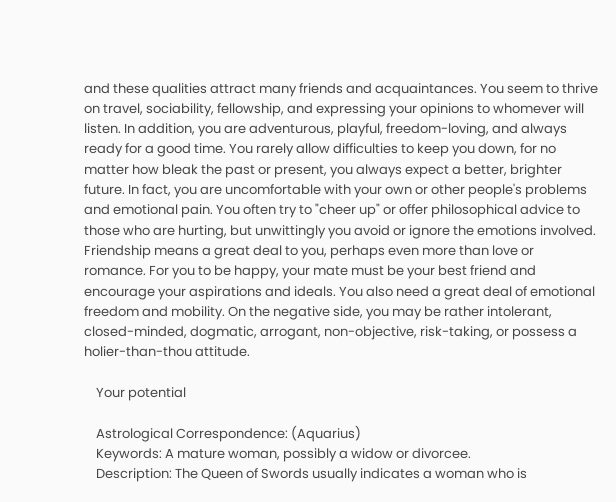and these qualities attract many friends and acquaintances. You seem to thrive on travel, sociability, fellowship, and expressing your opinions to whomever will listen. In addition, you are adventurous, playful, freedom-loving, and always ready for a good time. You rarely allow difficulties to keep you down, for no matter how bleak the past or present, you always expect a better, brighter future. In fact, you are uncomfortable with your own or other people's problems and emotional pain. You often try to "cheer up" or offer philosophical advice to those who are hurting, but unwittingly you avoid or ignore the emotions involved. Friendship means a great deal to you, perhaps even more than love or romance. For you to be happy, your mate must be your best friend and encourage your aspirations and ideals. You also need a great deal of emotional freedom and mobility. On the negative side, you may be rather intolerant, closed-minded, dogmatic, arrogant, non-objective, risk-taking, or possess a holier-than-thou attitude.

    Your potential

    Astrological Correspondence: (Aquarius)
    Keywords: A mature woman, possibly a widow or divorcee.
    Description: The Queen of Swords usually indicates a woman who is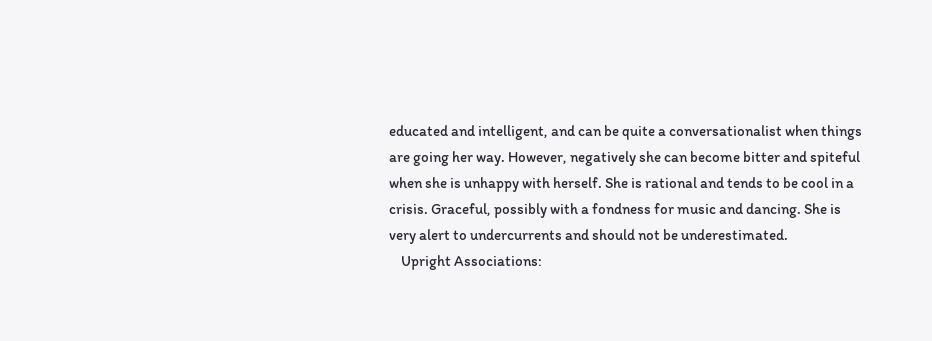educated and intelligent, and can be quite a conversationalist when things are going her way. However, negatively she can become bitter and spiteful when she is unhappy with herself. She is rational and tends to be cool in a crisis. Graceful, possibly with a fondness for music and dancing. She is very alert to undercurrents and should not be underestimated.
    Upright Associations: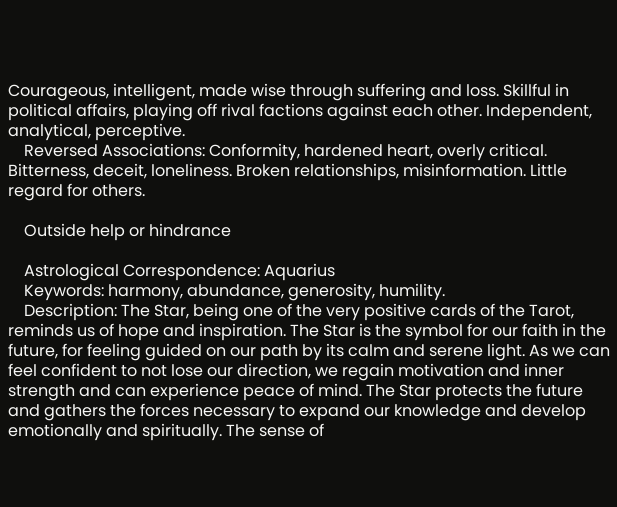Courageous, intelligent, made wise through suffering and loss. Skillful in political affairs, playing off rival factions against each other. Independent, analytical, perceptive.
    Reversed Associations: Conformity, hardened heart, overly critical. Bitterness, deceit, loneliness. Broken relationships, misinformation. Little regard for others.

    Outside help or hindrance

    Astrological Correspondence: Aquarius
    Keywords: harmony, abundance, generosity, humility.
    Description: The Star, being one of the very positive cards of the Tarot, reminds us of hope and inspiration. The Star is the symbol for our faith in the future, for feeling guided on our path by its calm and serene light. As we can feel confident to not lose our direction, we regain motivation and inner strength and can experience peace of mind. The Star protects the future and gathers the forces necessary to expand our knowledge and develop emotionally and spiritually. The sense of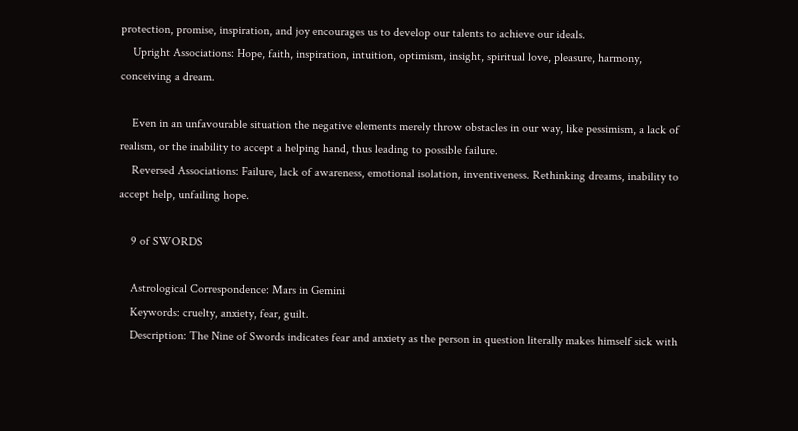protection, promise, inspiration, and joy encourages us to develop our talents to achieve our ideals.
    Upright Associations: Hope, faith, inspiration, intuition, optimism, insight, spiritual love, pleasure, harmony, conceiving a dream.

    Even in an unfavourable situation the negative elements merely throw obstacles in our way, like pessimism, a lack of realism, or the inability to accept a helping hand, thus leading to possible failure.
    Reversed Associations: Failure, lack of awareness, emotional isolation, inventiveness. Rethinking dreams, inability to accept help, unfailing hope.

    9 of SWORDS

    Astrological Correspondence: Mars in Gemini
    Keywords: cruelty, anxiety, fear, guilt.
    Description: The Nine of Swords indicates fear and anxiety as the person in question literally makes himself sick with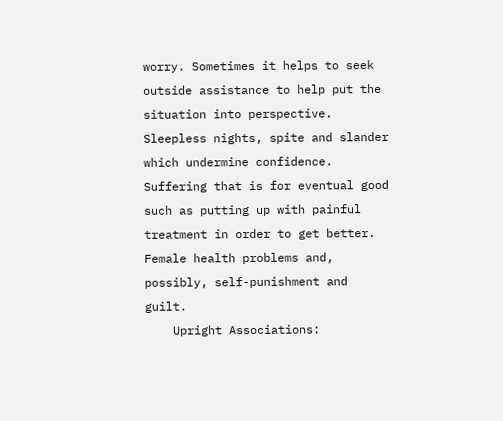worry. Sometimes it helps to seek outside assistance to help put the situation into perspective. Sleepless nights, spite and slander which undermine confidence. Suffering that is for eventual good such as putting up with painful treatment in order to get better. Female health problems and, possibly, self-punishment and guilt.
    Upright Associations: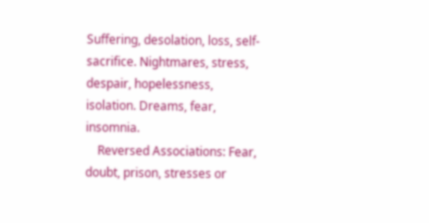Suffering, desolation, loss, self-sacrifice. Nightmares, stress, despair, hopelessness, isolation. Dreams, fear, insomnia.
    Reversed Associations: Fear, doubt, prison, stresses or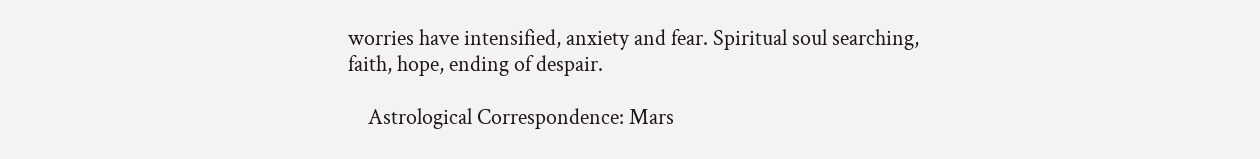worries have intensified, anxiety and fear. Spiritual soul searching, faith, hope, ending of despair.

    Astrological Correspondence: Mars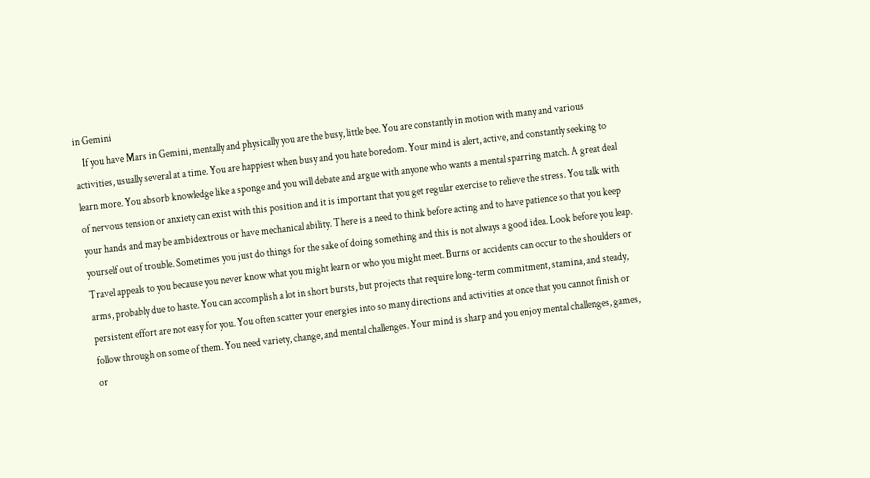in Gemini
    If you have Mars in Gemini, mentally and physically you are the busy, little bee. You are constantly in motion with many and various activities, usually several at a time. You are happiest when busy and you hate boredom. Your mind is alert, active, and constantly seeking to learn more. You absorb knowledge like a sponge and you will debate and argue with anyone who wants a mental sparring match. A great deal of nervous tension or anxiety can exist with this position and it is important that you get regular exercise to relieve the stress. You talk with your hands and may be ambidextrous or have mechanical ability. There is a need to think before acting and to have patience so that you keep yourself out of trouble. Sometimes you just do things for the sake of doing something and this is not always a good idea. Look before you leap. Travel appeals to you because you never know what you might learn or who you might meet. Burns or accidents can occur to the shoulders or arms, probably due to haste. You can accomplish a lot in short bursts, but projects that require long-term commitment, stamina, and steady, persistent effort are not easy for you. You often scatter your energies into so many directions and activities at once that you cannot finish or follow through on some of them. You need variety, change, and mental challenges. Your mind is sharp and you enjoy mental challenges, games, or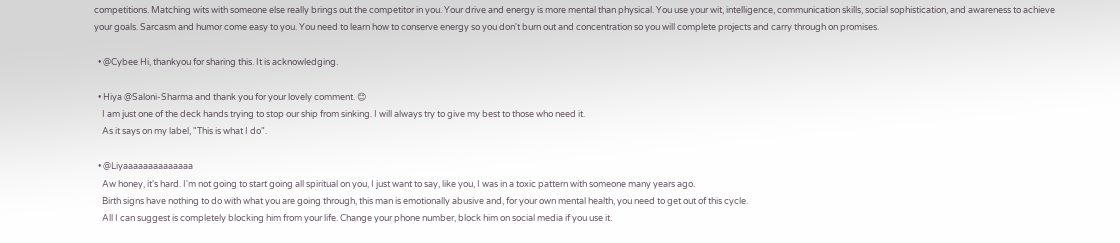competitions. Matching wits with someone else really brings out the competitor in you. Your drive and energy is more mental than physical. You use your wit, intelligence, communication skills, social sophistication, and awareness to achieve your goals. Sarcasm and humor come easy to you. You need to learn how to conserve energy so you don't burn out and concentration so you will complete projects and carry through on promises.

  • @Cybee Hi, thankyou for sharing this. It is acknowledging.

  • Hiya @Saloni-Sharma and thank you for your lovely comment. 😊
    I am just one of the deck hands trying to stop our ship from sinking. I will always try to give my best to those who need it.
    As it says on my label, "This is what I do".

  • @Liyaaaaaaaaaaaaaa
    Aw honey, it's hard. I'm not going to start going all spiritual on you, I just want to say, like you, I was in a toxic pattern with someone many years ago.
    Birth signs have nothing to do with what you are going through, this man is emotionally abusive and, for your own mental health, you need to get out of this cycle.
    All I can suggest is completely blocking him from your life. Change your phone number, block him on social media if you use it.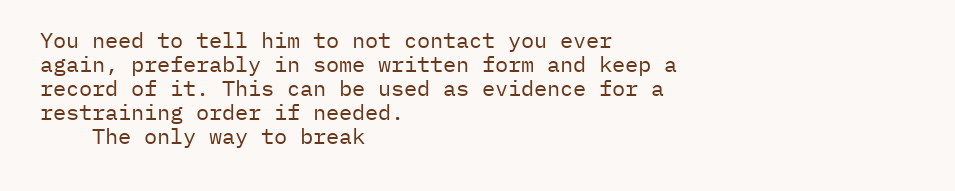You need to tell him to not contact you ever again, preferably in some written form and keep a record of it. This can be used as evidence for a restraining order if needed.
    The only way to break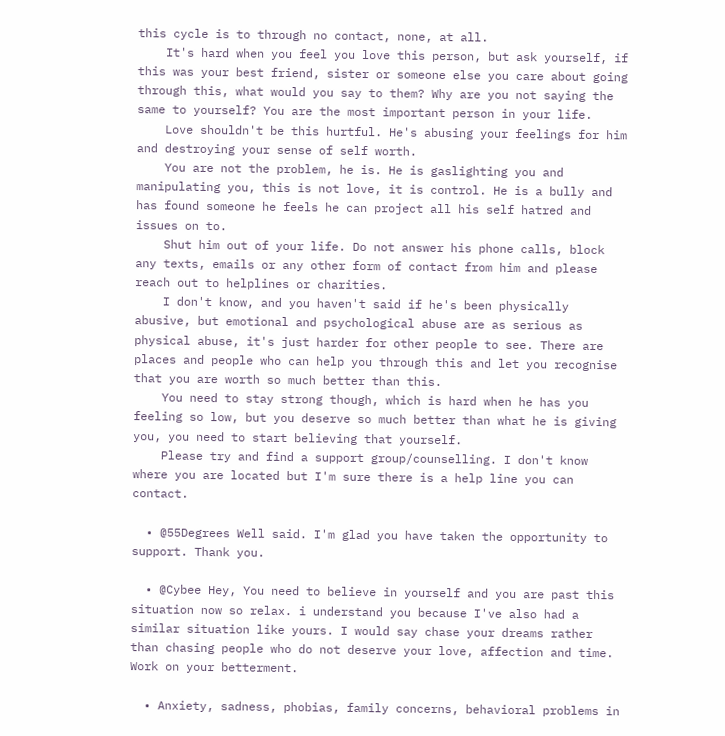this cycle is to through no contact, none, at all.
    It's hard when you feel you love this person, but ask yourself, if this was your best friend, sister or someone else you care about going through this, what would you say to them? Why are you not saying the same to yourself? You are the most important person in your life.
    Love shouldn't be this hurtful. He's abusing your feelings for him and destroying your sense of self worth.
    You are not the problem, he is. He is gaslighting you and manipulating you, this is not love, it is control. He is a bully and has found someone he feels he can project all his self hatred and issues on to.
    Shut him out of your life. Do not answer his phone calls, block any texts, emails or any other form of contact from him and please reach out to helplines or charities.
    I don't know, and you haven't said if he's been physically abusive, but emotional and psychological abuse are as serious as physical abuse, it's just harder for other people to see. There are places and people who can help you through this and let you recognise that you are worth so much better than this.
    You need to stay strong though, which is hard when he has you feeling so low, but you deserve so much better than what he is giving you, you need to start believing that yourself.
    Please try and find a support group/counselling. I don't know where you are located but I'm sure there is a help line you can contact.

  • @55Degrees Well said. I'm glad you have taken the opportunity to support. Thank you.

  • @Cybee Hey, You need to believe in yourself and you are past this situation now so relax. i understand you because I've also had a similar situation like yours. I would say chase your dreams rather than chasing people who do not deserve your love, affection and time. Work on your betterment.

  • Anxiety, sadness, phobias, family concerns, behavioral problems in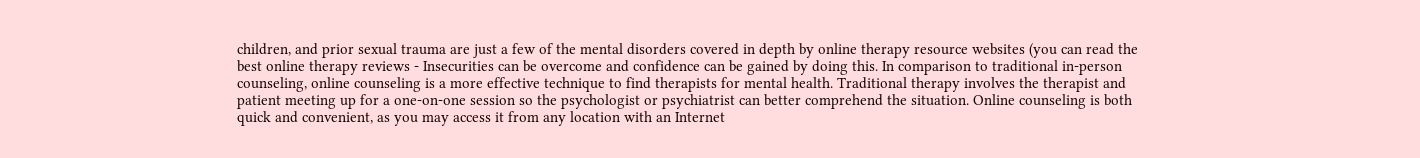children, and prior sexual trauma are just a few of the mental disorders covered in depth by online therapy resource websites (you can read the best online therapy reviews - Insecurities can be overcome and confidence can be gained by doing this. In comparison to traditional in-person counseling, online counseling is a more effective technique to find therapists for mental health. Traditional therapy involves the therapist and patient meeting up for a one-on-one session so the psychologist or psychiatrist can better comprehend the situation. Online counseling is both quick and convenient, as you may access it from any location with an Internet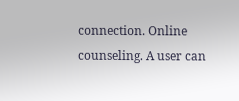connection. Online counseling. A user can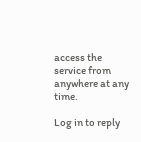access the service from anywhere at any time.

Log in to reply